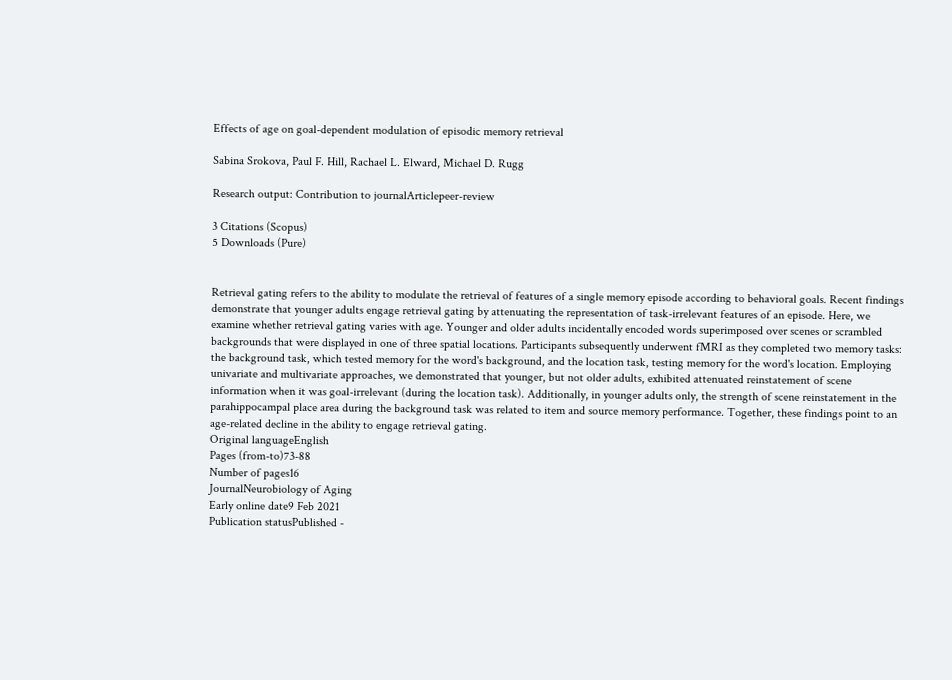Effects of age on goal-dependent modulation of episodic memory retrieval

Sabina Srokova, Paul F. Hill, Rachael L. Elward, Michael D. Rugg

Research output: Contribution to journalArticlepeer-review

3 Citations (Scopus)
5 Downloads (Pure)


Retrieval gating refers to the ability to modulate the retrieval of features of a single memory episode according to behavioral goals. Recent findings demonstrate that younger adults engage retrieval gating by attenuating the representation of task-irrelevant features of an episode. Here, we examine whether retrieval gating varies with age. Younger and older adults incidentally encoded words superimposed over scenes or scrambled backgrounds that were displayed in one of three spatial locations. Participants subsequently underwent fMRI as they completed two memory tasks: the background task, which tested memory for the word's background, and the location task, testing memory for the word's location. Employing univariate and multivariate approaches, we demonstrated that younger, but not older adults, exhibited attenuated reinstatement of scene information when it was goal-irrelevant (during the location task). Additionally, in younger adults only, the strength of scene reinstatement in the parahippocampal place area during the background task was related to item and source memory performance. Together, these findings point to an age-related decline in the ability to engage retrieval gating.
Original languageEnglish
Pages (from-to)73-88
Number of pages16
JournalNeurobiology of Aging
Early online date9 Feb 2021
Publication statusPublished -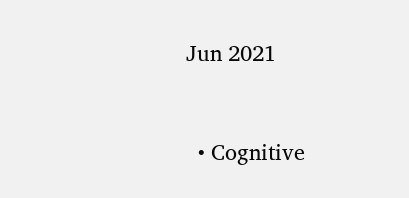Jun 2021


  • Cognitive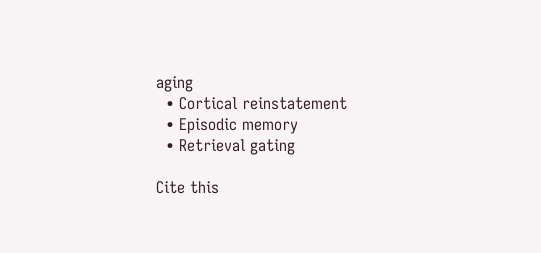aging
  • Cortical reinstatement
  • Episodic memory
  • Retrieval gating

Cite this